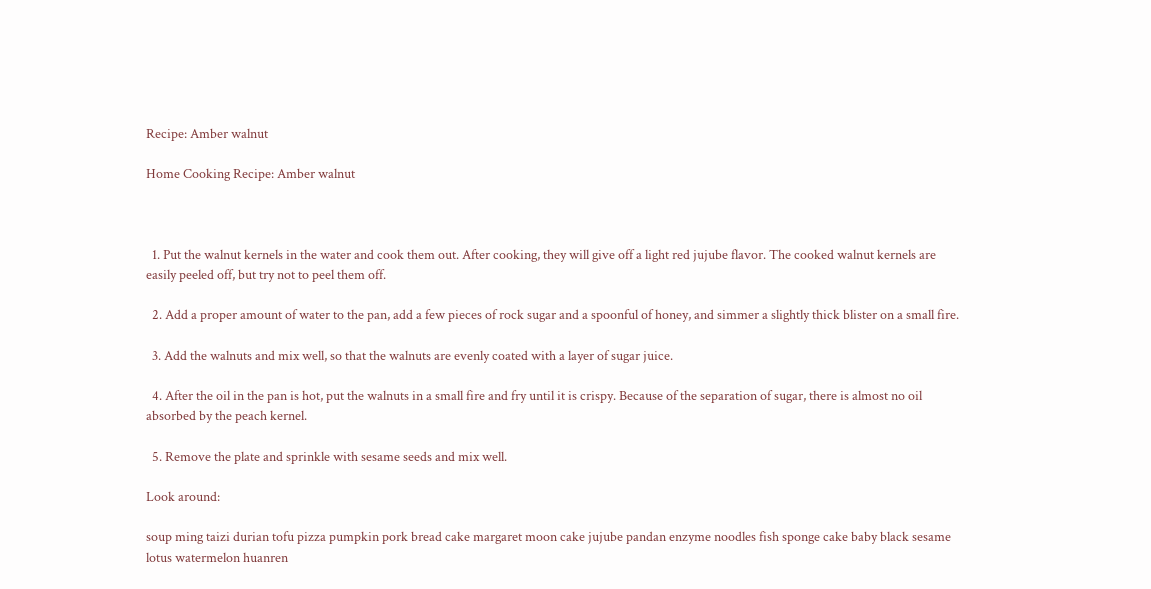Recipe: Amber walnut

Home Cooking Recipe: Amber walnut



  1. Put the walnut kernels in the water and cook them out. After cooking, they will give off a light red jujube flavor. The cooked walnut kernels are easily peeled off, but try not to peel them off.

  2. Add a proper amount of water to the pan, add a few pieces of rock sugar and a spoonful of honey, and simmer a slightly thick blister on a small fire.

  3. Add the walnuts and mix well, so that the walnuts are evenly coated with a layer of sugar juice.

  4. After the oil in the pan is hot, put the walnuts in a small fire and fry until it is crispy. Because of the separation of sugar, there is almost no oil absorbed by the peach kernel.

  5. Remove the plate and sprinkle with sesame seeds and mix well.

Look around:

soup ming taizi durian tofu pizza pumpkin pork bread cake margaret moon cake jujube pandan enzyme noodles fish sponge cake baby black sesame lotus watermelon huanren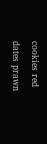cookies red dates prawn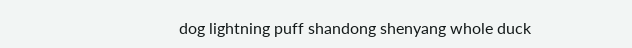dog lightning puff shandong shenyang whole duck